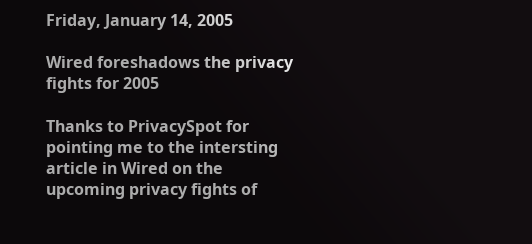Friday, January 14, 2005

Wired foreshadows the privacy fights for 2005

Thanks to PrivacySpot for pointing me to the intersting article in Wired on the upcoming privacy fights of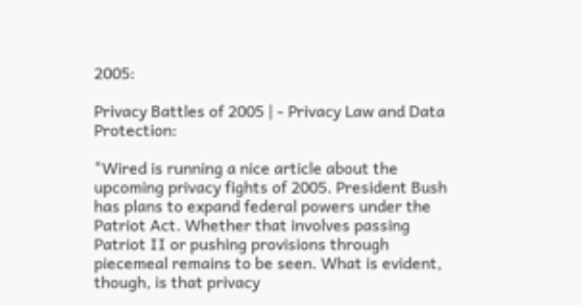2005:

Privacy Battles of 2005 | - Privacy Law and Data Protection:

"Wired is running a nice article about the upcoming privacy fights of 2005. President Bush has plans to expand federal powers under the Patriot Act. Whether that involves passing Patriot II or pushing provisions through piecemeal remains to be seen. What is evident, though, is that privacy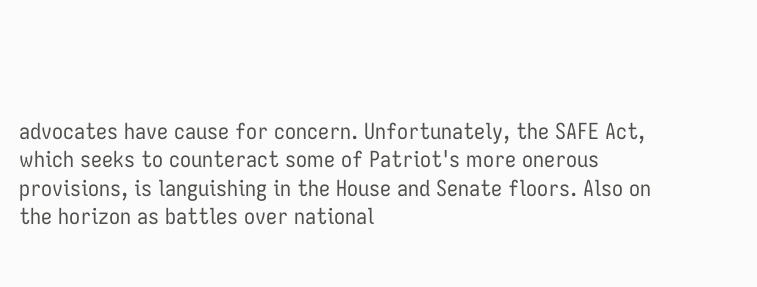advocates have cause for concern. Unfortunately, the SAFE Act, which seeks to counteract some of Patriot's more onerous provisions, is languishing in the House and Senate floors. Also on the horizon as battles over national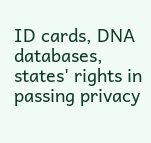ID cards, DNA databases, states' rights in passing privacy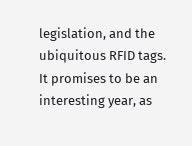legislation, and the ubiquitous RFID tags. It promises to be an interesting year, as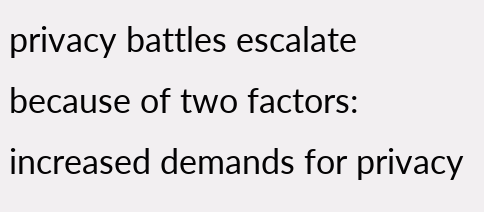privacy battles escalate because of two factors: increased demands for privacy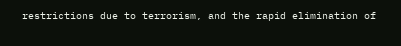restrictions due to terrorism, and the rapid elimination of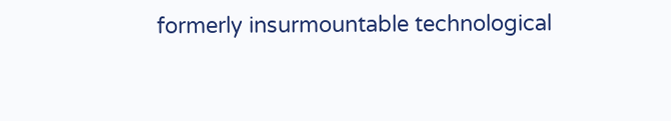formerly insurmountable technological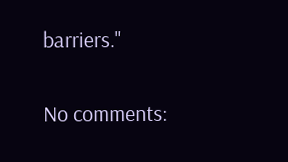barriers."

No comments: